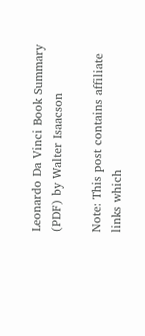Leonardo Da Vinci Book Summary (PDF) by Walter Isaacson

Note: This post contains affiliate links which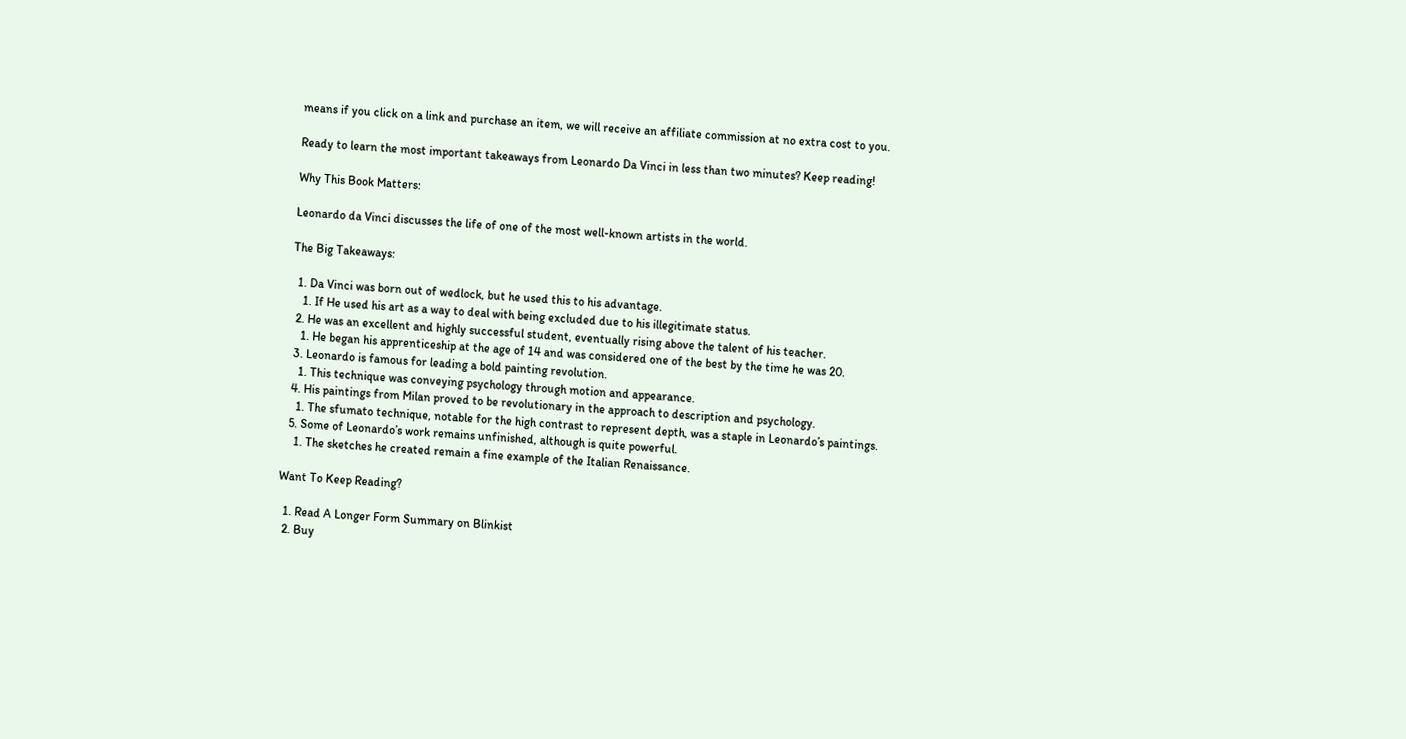means if you click on a link and purchase an item, we will receive an affiliate commission at no extra cost to you.

Ready to learn the most important takeaways from Leonardo Da Vinci in less than two minutes? Keep reading!

Why This Book Matters:

Leonardo da Vinci discusses the life of one of the most well-known artists in the world.

The Big Takeaways:

  1. Da Vinci was born out of wedlock, but he used this to his advantage.
    1. If He used his art as a way to deal with being excluded due to his illegitimate status.
  2. He was an excellent and highly successful student, eventually rising above the talent of his teacher.
    1. He began his apprenticeship at the age of 14 and was considered one of the best by the time he was 20.
  3. Leonardo is famous for leading a bold painting revolution.
    1. This technique was conveying psychology through motion and appearance.
  4. His paintings from Milan proved to be revolutionary in the approach to description and psychology.
    1. The sfumato technique, notable for the high contrast to represent depth, was a staple in Leonardo’s paintings.
  5. Some of Leonardo’s work remains unfinished, although is quite powerful.
    1. The sketches he created remain a fine example of the Italian Renaissance.

Want To Keep Reading?

  1. Read A Longer Form Summary on Blinkist
  2. Buy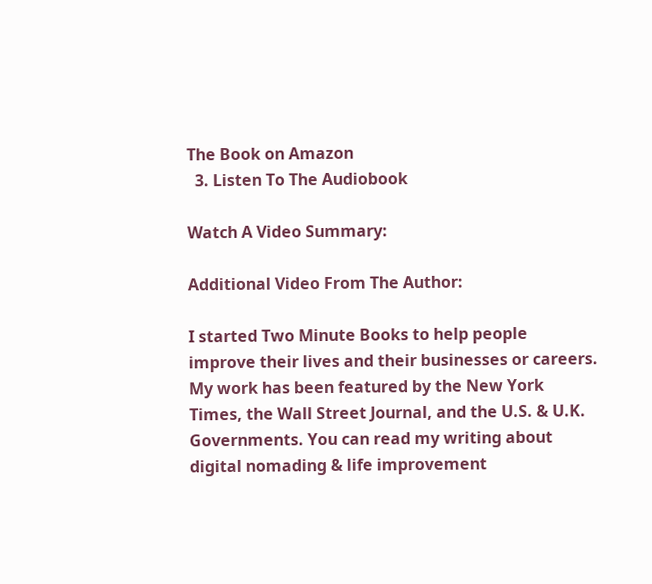The Book on Amazon
  3. Listen To The Audiobook

Watch A Video Summary:

Additional Video From The Author:

I started Two Minute Books to help people improve their lives and their businesses or careers. My work has been featured by the New York Times, the Wall Street Journal, and the U.S. & U.K. Governments. You can read my writing about digital nomading & life improvement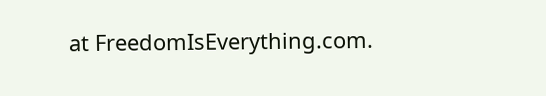at FreedomIsEverything.com.